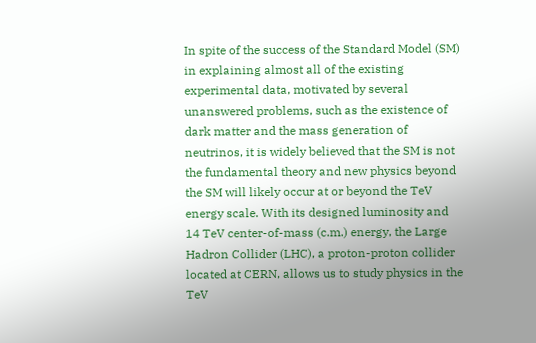In spite of the success of the Standard Model (SM) in explaining almost all of the existing experimental data, motivated by several unanswered problems, such as the existence of dark matter and the mass generation of neutrinos, it is widely believed that the SM is not the fundamental theory and new physics beyond the SM will likely occur at or beyond the TeV energy scale. With its designed luminosity and 14 TeV center-of-mass (c.m.) energy, the Large Hadron Collider (LHC), a proton-proton collider located at CERN, allows us to study physics in the TeV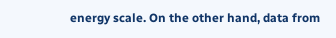energy scale. On the other hand, data from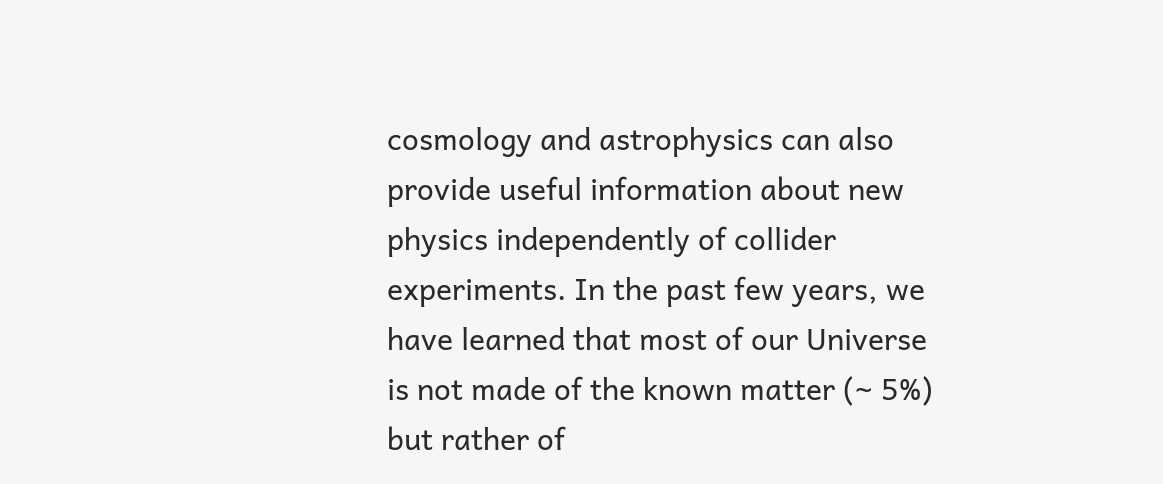cosmology and astrophysics can also provide useful information about new physics independently of collider experiments. In the past few years, we have learned that most of our Universe is not made of the known matter (∼ 5%) but rather of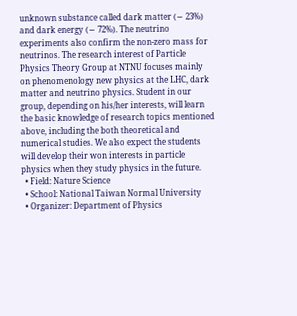unknown substance called dark matter (∼ 23%) and dark energy (∼ 72%). The neutrino experiments also confirm the non-zero mass for neutrinos. The research interest of Particle Physics Theory Group at NTNU focuses mainly on phenomenology new physics at the LHC, dark matter and neutrino physics. Student in our group, depending on his/her interests, will learn the basic knowledge of research topics mentioned above, including the both theoretical and numerical studies. We also expect the students will develop their won interests in particle physics when they study physics in the future.
  • Field: Nature Science
  • School: National Taiwan Normal University
  • Organizer: Department of Physics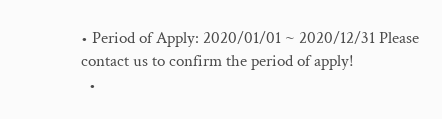• Period of Apply: 2020/01/01 ~ 2020/12/31 Please contact us to confirm the period of apply!
  •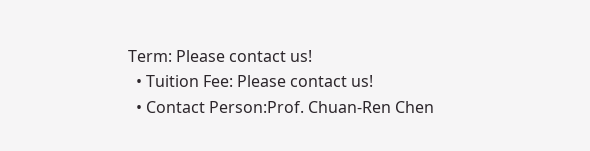Term: Please contact us!
  • Tuition Fee: Please contact us!
  • Contact Person:Prof. Chuan-Ren Chen